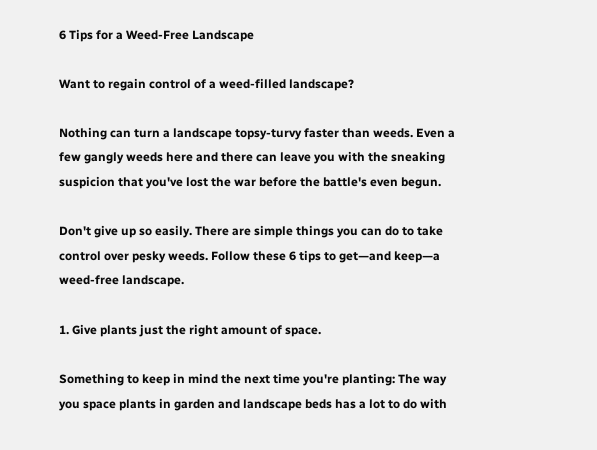6 Tips for a Weed-Free Landscape

Want to regain control of a weed-filled landscape?

Nothing can turn a landscape topsy-turvy faster than weeds. Even a few gangly weeds here and there can leave you with the sneaking suspicion that you've lost the war before the battle's even begun.

Don't give up so easily. There are simple things you can do to take control over pesky weeds. Follow these 6 tips to get—and keep—a weed-free landscape.

1. Give plants just the right amount of space.

Something to keep in mind the next time you're planting: The way you space plants in garden and landscape beds has a lot to do with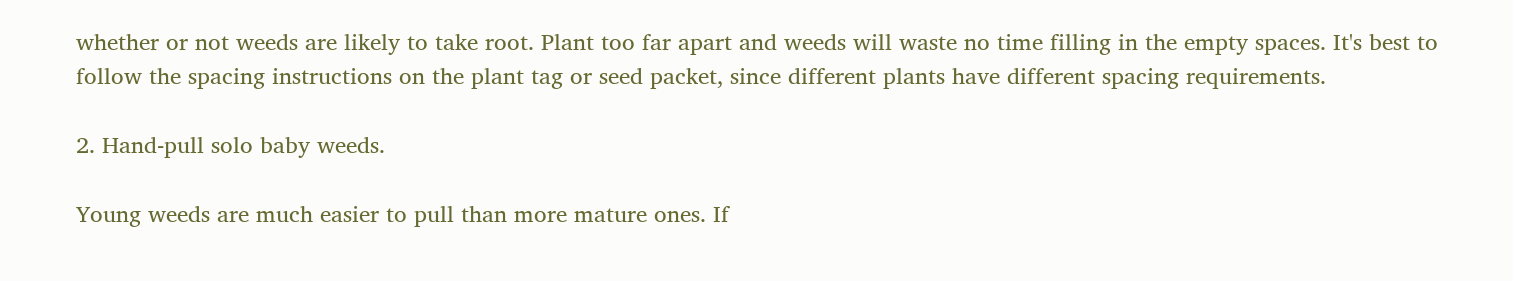whether or not weeds are likely to take root. Plant too far apart and weeds will waste no time filling in the empty spaces. It's best to follow the spacing instructions on the plant tag or seed packet, since different plants have different spacing requirements.

2. Hand-pull solo baby weeds.

Young weeds are much easier to pull than more mature ones. If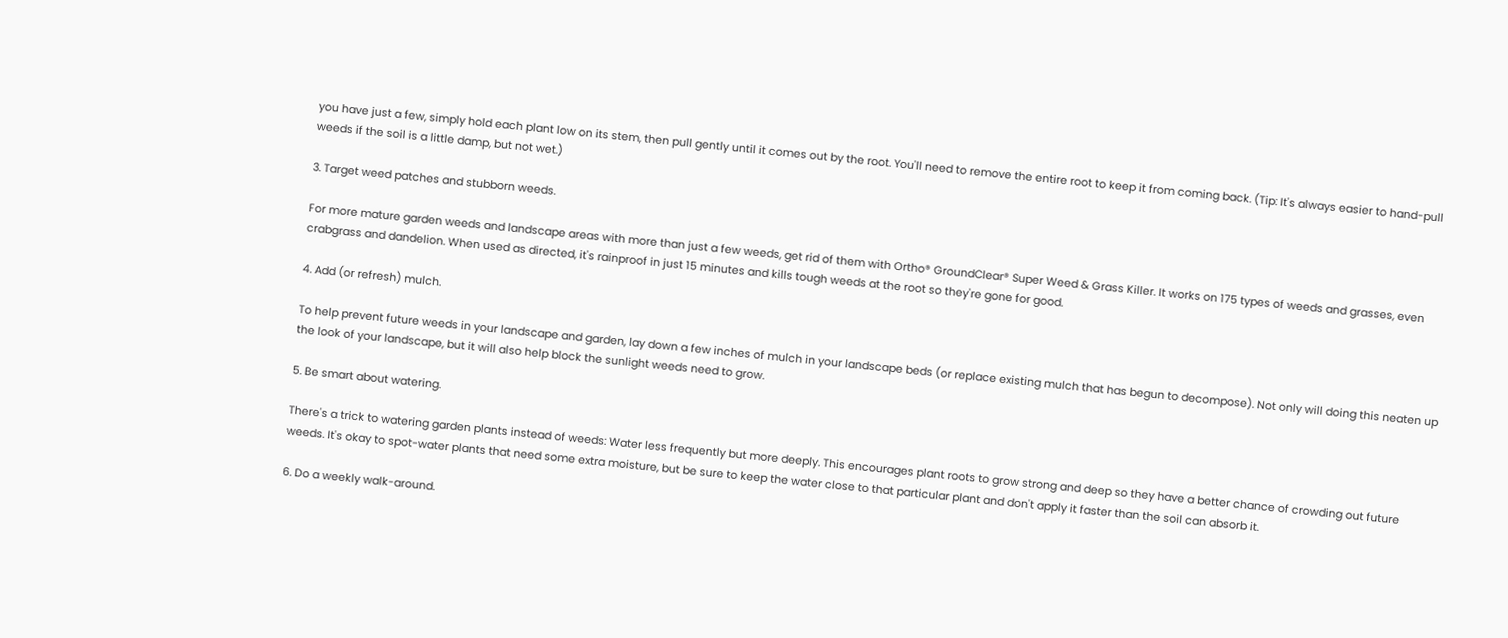you have just a few, simply hold each plant low on its stem, then pull gently until it comes out by the root. You'll need to remove the entire root to keep it from coming back. (Tip: It's always easier to hand-pull weeds if the soil is a little damp, but not wet.)

3. Target weed patches and stubborn weeds.

For more mature garden weeds and landscape areas with more than just a few weeds, get rid of them with Ortho® GroundClear® Super Weed & Grass Killer. It works on 175 types of weeds and grasses, even crabgrass and dandelion. When used as directed, it's rainproof in just 15 minutes and kills tough weeds at the root so they're gone for good.

4. Add (or refresh) mulch.

To help prevent future weeds in your landscape and garden, lay down a few inches of mulch in your landscape beds (or replace existing mulch that has begun to decompose). Not only will doing this neaten up the look of your landscape, but it will also help block the sunlight weeds need to grow.

5. Be smart about watering.

There's a trick to watering garden plants instead of weeds: Water less frequently but more deeply. This encourages plant roots to grow strong and deep so they have a better chance of crowding out future weeds. It's okay to spot-water plants that need some extra moisture, but be sure to keep the water close to that particular plant and don't apply it faster than the soil can absorb it.

6. Do a weekly walk-around.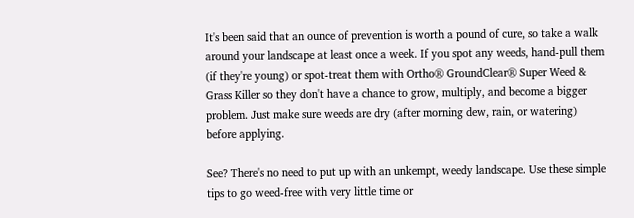It's been said that an ounce of prevention is worth a pound of cure, so take a walk around your landscape at least once a week. If you spot any weeds, hand-pull them (if they're young) or spot-treat them with Ortho® GroundClear® Super Weed & Grass Killer so they don't have a chance to grow, multiply, and become a bigger problem. Just make sure weeds are dry (after morning dew, rain, or watering) before applying.

See? There's no need to put up with an unkempt, weedy landscape. Use these simple tips to go weed-free with very little time or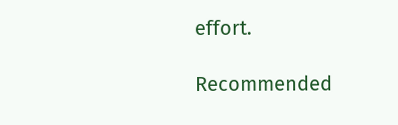effort.

Recommended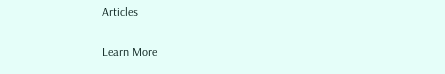Articles

Learn More